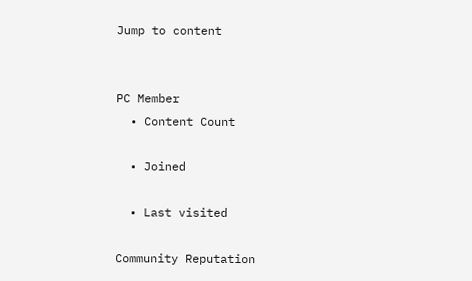Jump to content


PC Member
  • Content Count

  • Joined

  • Last visited

Community Reputation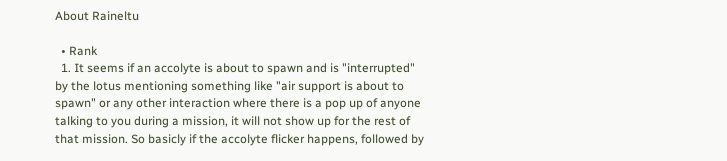About Raineltu

  • Rank
  1. It seems if an accolyte is about to spawn and is "interrupted" by the lotus mentioning something like "air support is about to spawn" or any other interaction where there is a pop up of anyone talking to you during a mission, it will not show up for the rest of that mission. So basicly if the accolyte flicker happens, followed by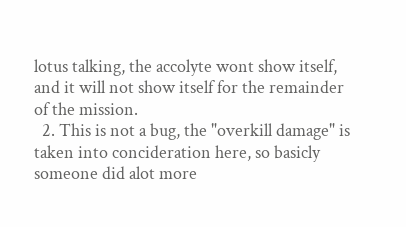lotus talking, the accolyte wont show itself, and it will not show itself for the remainder of the mission.
  2. This is not a bug, the "overkill damage" is taken into concideration here, so basicly someone did alot more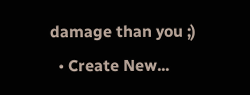damage than you ;)
  • Create New...